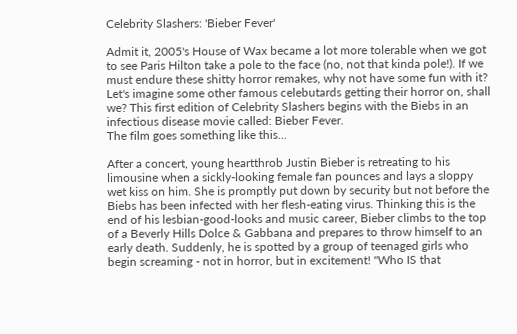Celebrity Slashers: 'Bieber Fever'

Admit it, 2005's House of Wax became a lot more tolerable when we got to see Paris Hilton take a pole to the face (no, not that kinda pole!). If we must endure these shitty horror remakes, why not have some fun with it? Let's imagine some other famous celebutards getting their horror on, shall we? This first edition of Celebrity Slashers begins with the Biebs in an infectious disease movie called: Bieber Fever.
The film goes something like this...

After a concert, young heartthrob Justin Bieber is retreating to his limousine when a sickly-looking female fan pounces and lays a sloppy wet kiss on him. She is promptly put down by security but not before the Biebs has been infected with her flesh-eating virus. Thinking this is the end of his lesbian-good-looks and music career, Bieber climbs to the top of a Beverly Hills Dolce & Gabbana and prepares to throw himself to an early death. Suddenly, he is spotted by a group of teenaged girls who begin screaming - not in horror, but in excitement! "Who IS that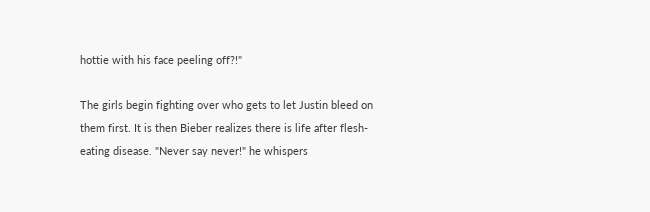hottie with his face peeling off?!"

The girls begin fighting over who gets to let Justin bleed on them first. It is then Bieber realizes there is life after flesh-eating disease. "Never say never!" he whispers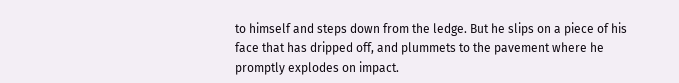to himself and steps down from the ledge. But he slips on a piece of his face that has dripped off, and plummets to the pavement where he promptly explodes on impact.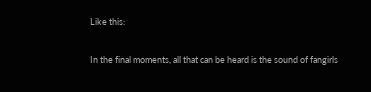Like this:

In the final moments, all that can be heard is the sound of fangirls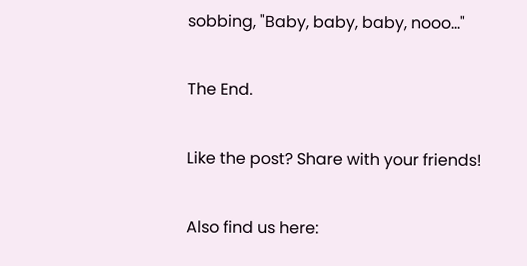sobbing, "Baby, baby, baby, nooo..."

The End.

Like the post? Share with your friends!

Also find us here: